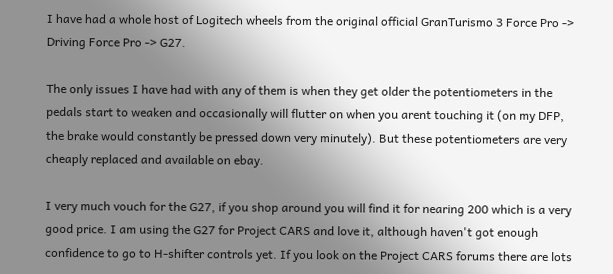I have had a whole host of Logitech wheels from the original official GranTurismo 3 Force Pro -> Driving Force Pro -> G27.

The only issues I have had with any of them is when they get older the potentiometers in the pedals start to weaken and occasionally will flutter on when you arent touching it (on my DFP, the brake would constantly be pressed down very minutely). But these potentiometers are very cheaply replaced and available on ebay.

I very much vouch for the G27, if you shop around you will find it for nearing 200 which is a very good price. I am using the G27 for Project CARS and love it, although haven't got enough confidence to go to H-shifter controls yet. If you look on the Project CARS forums there are lots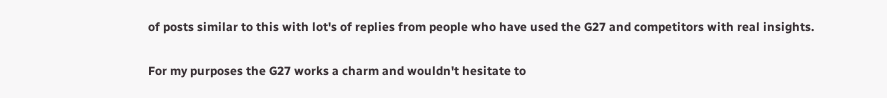of posts similar to this with lot's of replies from people who have used the G27 and competitors with real insights.

For my purposes the G27 works a charm and wouldn't hesitate to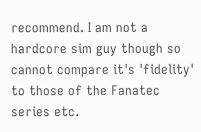recommend. I am not a hardcore sim guy though so cannot compare it's 'fidelity' to those of the Fanatec series etc.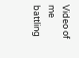Video of me battling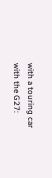with a touring car with the G27: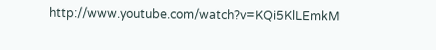http://www.youtube.com/watch?v=KQi5KlLEmkM